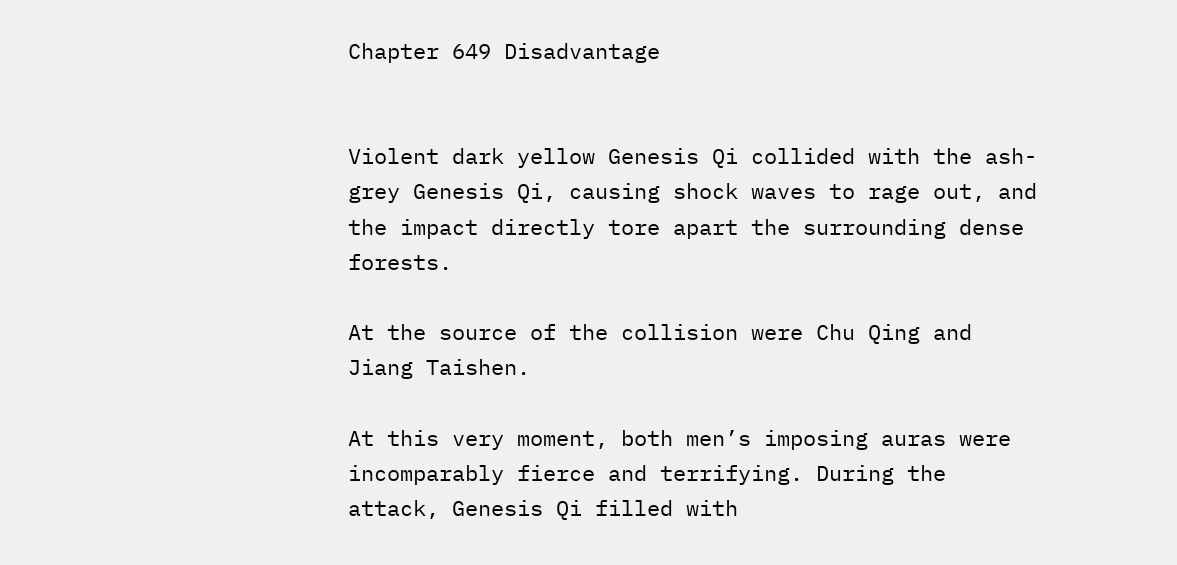Chapter 649 Disadvantage


Violent dark yellow Genesis Qi collided with the ash-grey Genesis Qi, causing shock waves to rage out, and the impact directly tore apart the surrounding dense forests.

At the source of the collision were Chu Qing and Jiang Taishen.

At this very moment, both men’s imposing auras were incomparably fierce and terrifying. During the attack, Genesis Qi filled with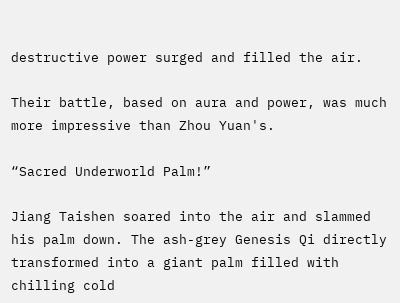destructive power surged and filled the air.

Their battle, based on aura and power, was much more impressive than Zhou Yuan's.

“Sacred Underworld Palm!”

Jiang Taishen soared into the air and slammed his palm down. The ash-grey Genesis Qi directly transformed into a giant palm filled with chilling cold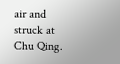air and struck at Chu Qing.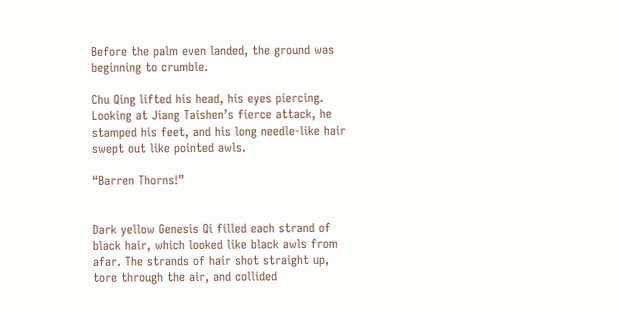Before the palm even landed, the ground was beginning to crumble.

Chu Qing lifted his head, his eyes piercing. Looking at Jiang Taishen’s fierce attack, he stamped his feet, and his long needle-like hair swept out like pointed awls.

“Barren Thorns!”


Dark yellow Genesis Qi filled each strand of black hair, which looked like black awls from afar. The strands of hair shot straight up, tore through the air, and collided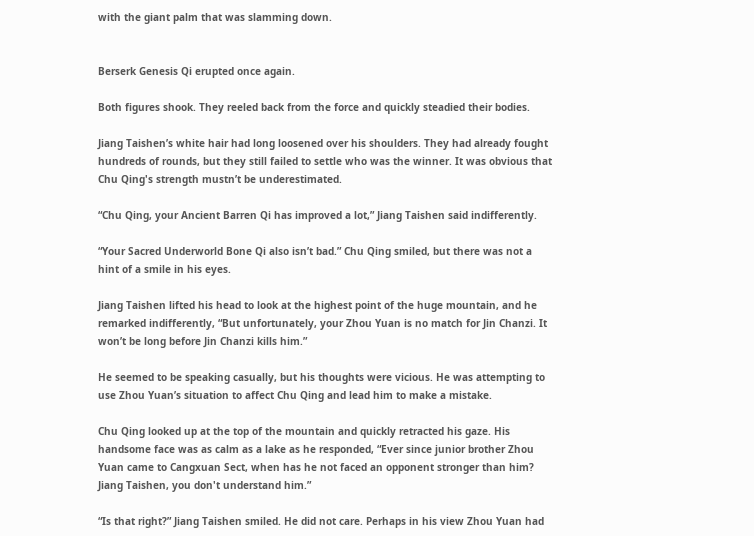with the giant palm that was slamming down.


Berserk Genesis Qi erupted once again.

Both figures shook. They reeled back from the force and quickly steadied their bodies.

Jiang Taishen’s white hair had long loosened over his shoulders. They had already fought hundreds of rounds, but they still failed to settle who was the winner. It was obvious that Chu Qing's strength mustn’t be underestimated.

“Chu Qing, your Ancient Barren Qi has improved a lot,” Jiang Taishen said indifferently.

“Your Sacred Underworld Bone Qi also isn’t bad.” Chu Qing smiled, but there was not a hint of a smile in his eyes.

Jiang Taishen lifted his head to look at the highest point of the huge mountain, and he remarked indifferently, “But unfortunately, your Zhou Yuan is no match for Jin Chanzi. It won’t be long before Jin Chanzi kills him.”

He seemed to be speaking casually, but his thoughts were vicious. He was attempting to use Zhou Yuan’s situation to affect Chu Qing and lead him to make a mistake.

Chu Qing looked up at the top of the mountain and quickly retracted his gaze. His handsome face was as calm as a lake as he responded, “Ever since junior brother Zhou Yuan came to Cangxuan Sect, when has he not faced an opponent stronger than him? Jiang Taishen, you don't understand him.”

“Is that right?” Jiang Taishen smiled. He did not care. Perhaps in his view Zhou Yuan had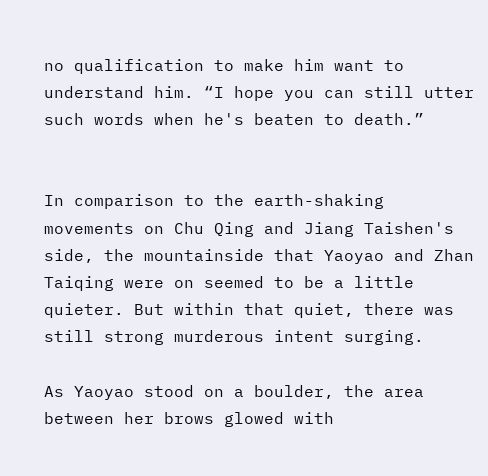no qualification to make him want to understand him. “I hope you can still utter such words when he's beaten to death.”


In comparison to the earth-shaking movements on Chu Qing and Jiang Taishen's side, the mountainside that Yaoyao and Zhan Taiqing were on seemed to be a little quieter. But within that quiet, there was still strong murderous intent surging.

As Yaoyao stood on a boulder, the area between her brows glowed with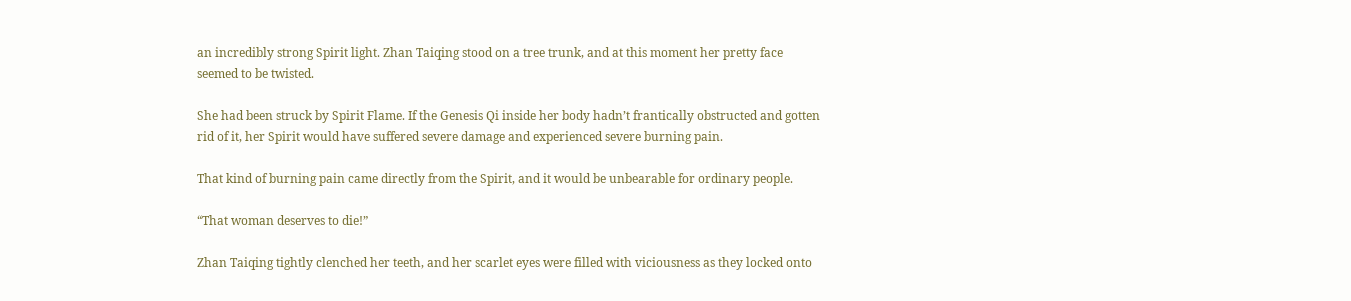an incredibly strong Spirit light. Zhan Taiqing stood on a tree trunk, and at this moment her pretty face seemed to be twisted.

She had been struck by Spirit Flame. If the Genesis Qi inside her body hadn’t frantically obstructed and gotten rid of it, her Spirit would have suffered severe damage and experienced severe burning pain.

That kind of burning pain came directly from the Spirit, and it would be unbearable for ordinary people.

“That woman deserves to die!”

Zhan Taiqing tightly clenched her teeth, and her scarlet eyes were filled with viciousness as they locked onto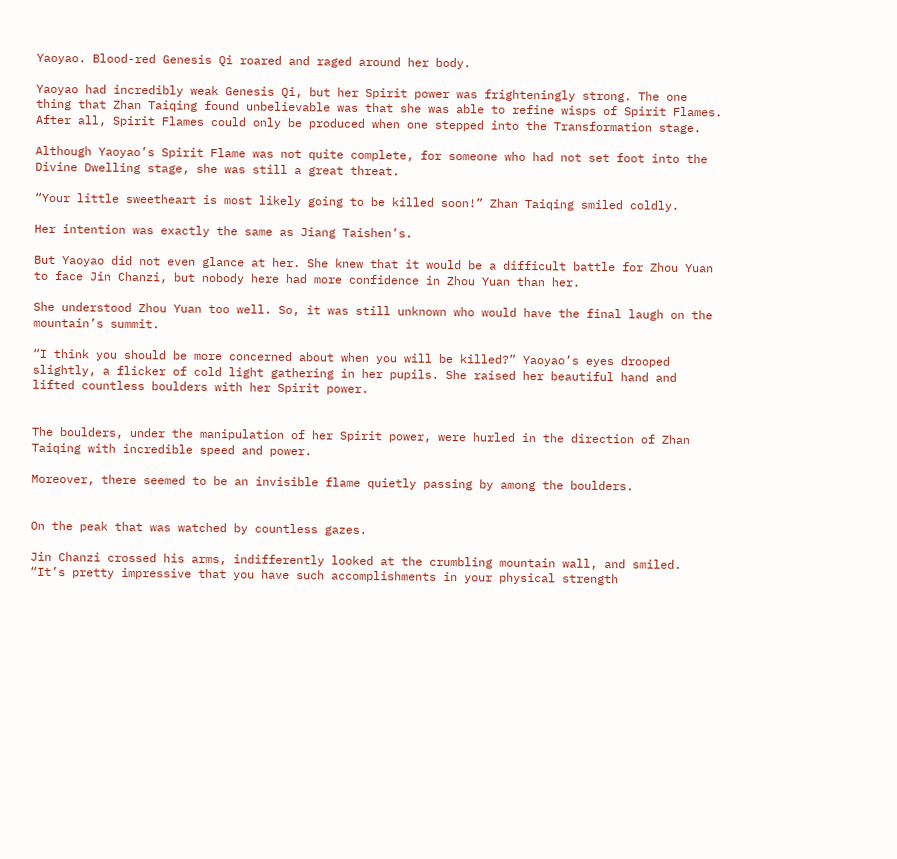Yaoyao. Blood-red Genesis Qi roared and raged around her body.

Yaoyao had incredibly weak Genesis Qi, but her Spirit power was frighteningly strong. The one thing that Zhan Taiqing found unbelievable was that she was able to refine wisps of Spirit Flames. After all, Spirit Flames could only be produced when one stepped into the Transformation stage.

Although Yaoyao’s Spirit Flame was not quite complete, for someone who had not set foot into the Divine Dwelling stage, she was still a great threat.

“Your little sweetheart is most likely going to be killed soon!” Zhan Taiqing smiled coldly.

Her intention was exactly the same as Jiang Taishen’s.

But Yaoyao did not even glance at her. She knew that it would be a difficult battle for Zhou Yuan to face Jin Chanzi, but nobody here had more confidence in Zhou Yuan than her.

She understood Zhou Yuan too well. So, it was still unknown who would have the final laugh on the mountain’s summit.

“I think you should be more concerned about when you will be killed?” Yaoyao’s eyes drooped slightly, a flicker of cold light gathering in her pupils. She raised her beautiful hand and lifted countless boulders with her Spirit power.


The boulders, under the manipulation of her Spirit power, were hurled in the direction of Zhan Taiqing with incredible speed and power.

Moreover, there seemed to be an invisible flame quietly passing by among the boulders.


On the peak that was watched by countless gazes.

Jin Chanzi crossed his arms, indifferently looked at the crumbling mountain wall, and smiled. “It’s pretty impressive that you have such accomplishments in your physical strength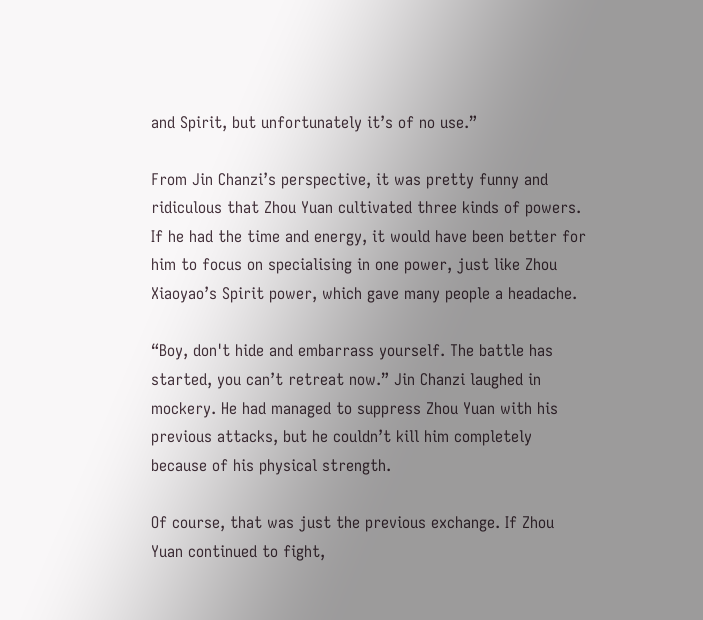and Spirit, but unfortunately it’s of no use.”

From Jin Chanzi’s perspective, it was pretty funny and ridiculous that Zhou Yuan cultivated three kinds of powers. If he had the time and energy, it would have been better for him to focus on specialising in one power, just like Zhou Xiaoyao’s Spirit power, which gave many people a headache.

“Boy, don't hide and embarrass yourself. The battle has started, you can’t retreat now.” Jin Chanzi laughed in mockery. He had managed to suppress Zhou Yuan with his previous attacks, but he couldn’t kill him completely because of his physical strength.

Of course, that was just the previous exchange. If Zhou Yuan continued to fight,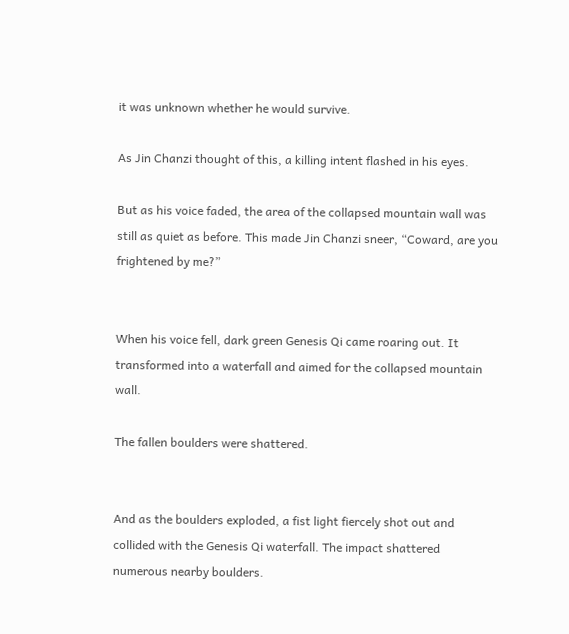it was unknown whether he would survive.

As Jin Chanzi thought of this, a killing intent flashed in his eyes.

But as his voice faded, the area of the collapsed mountain wall was still as quiet as before. This made Jin Chanzi sneer, “Coward, are you frightened by me?”


When his voice fell, dark green Genesis Qi came roaring out. It transformed into a waterfall and aimed for the collapsed mountain wall.

The fallen boulders were shattered.


And as the boulders exploded, a fist light fiercely shot out and collided with the Genesis Qi waterfall. The impact shattered numerous nearby boulders.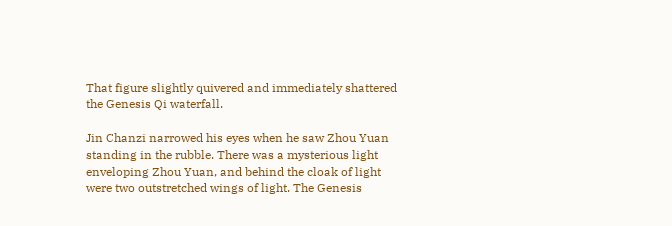That figure slightly quivered and immediately shattered the Genesis Qi waterfall.

Jin Chanzi narrowed his eyes when he saw Zhou Yuan standing in the rubble. There was a mysterious light enveloping Zhou Yuan, and behind the cloak of light were two outstretched wings of light. The Genesis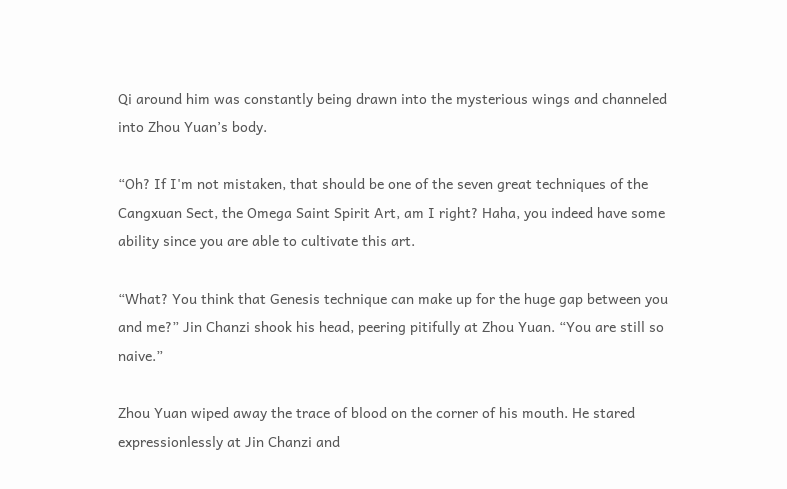Qi around him was constantly being drawn into the mysterious wings and channeled into Zhou Yuan’s body.

“Oh? If I'm not mistaken, that should be one of the seven great techniques of the Cangxuan Sect, the Omega Saint Spirit Art, am I right? Haha, you indeed have some ability since you are able to cultivate this art.

“What? You think that Genesis technique can make up for the huge gap between you and me?” Jin Chanzi shook his head, peering pitifully at Zhou Yuan. “You are still so naive.”

Zhou Yuan wiped away the trace of blood on the corner of his mouth. He stared expressionlessly at Jin Chanzi and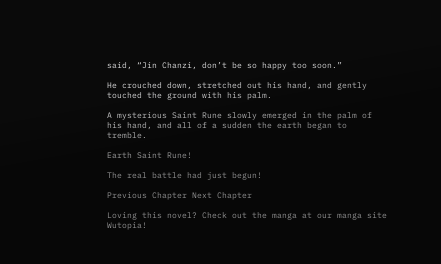said, “Jin Chanzi, don’t be so happy too soon.”

He crouched down, stretched out his hand, and gently touched the ground with his palm.

A mysterious Saint Rune slowly emerged in the palm of his hand, and all of a sudden the earth began to tremble.

Earth Saint Rune!

The real battle had just begun!

Previous Chapter Next Chapter

Loving this novel? Check out the manga at our manga site Wutopia!